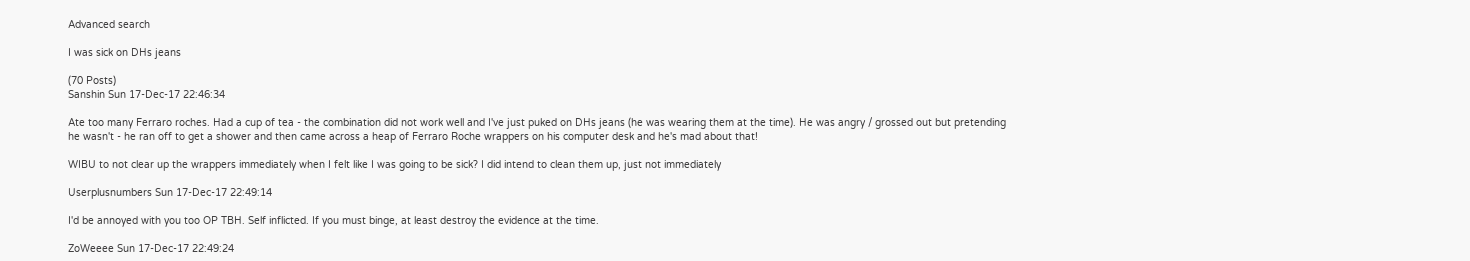Advanced search

I was sick on DHs jeans

(70 Posts)
Sanshin Sun 17-Dec-17 22:46:34

Ate too many Ferraro roches. Had a cup of tea - the combination did not work well and I've just puked on DHs jeans (he was wearing them at the time). He was angry / grossed out but pretending he wasn't - he ran off to get a shower and then came across a heap of Ferraro Roche wrappers on his computer desk and he's mad about that!

WIBU to not clear up the wrappers immediately when I felt like I was going to be sick? I did intend to clean them up, just not immediately

Userplusnumbers Sun 17-Dec-17 22:49:14

I'd be annoyed with you too OP TBH. Self inflicted. If you must binge, at least destroy the evidence at the time.

ZoWeeee Sun 17-Dec-17 22:49:24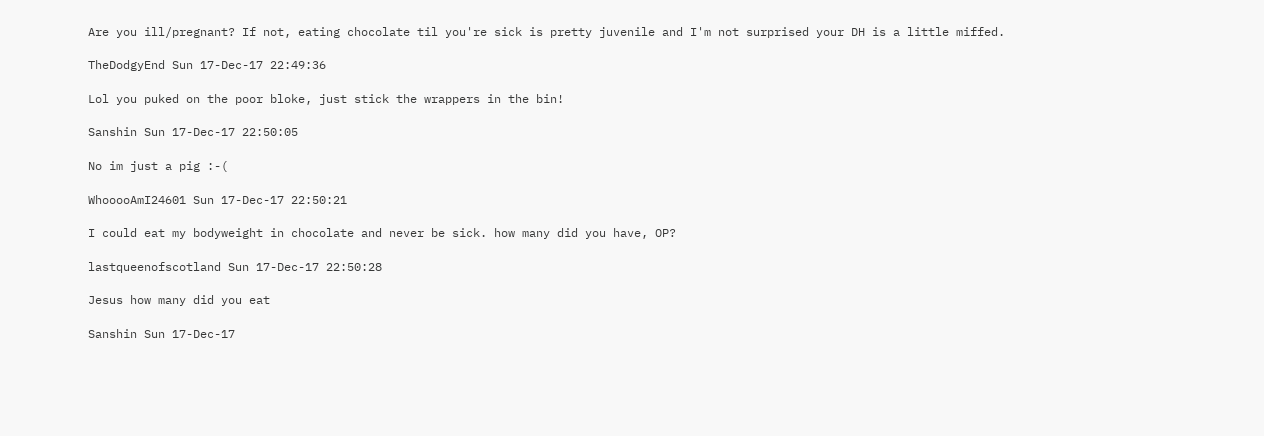Are you ill/pregnant? If not, eating chocolate til you're sick is pretty juvenile and I'm not surprised your DH is a little miffed.

TheDodgyEnd Sun 17-Dec-17 22:49:36

Lol you puked on the poor bloke, just stick the wrappers in the bin!

Sanshin Sun 17-Dec-17 22:50:05

No im just a pig :-(

WhooooAmI24601 Sun 17-Dec-17 22:50:21

I could eat my bodyweight in chocolate and never be sick. how many did you have, OP?

lastqueenofscotland Sun 17-Dec-17 22:50:28

Jesus how many did you eat

Sanshin Sun 17-Dec-17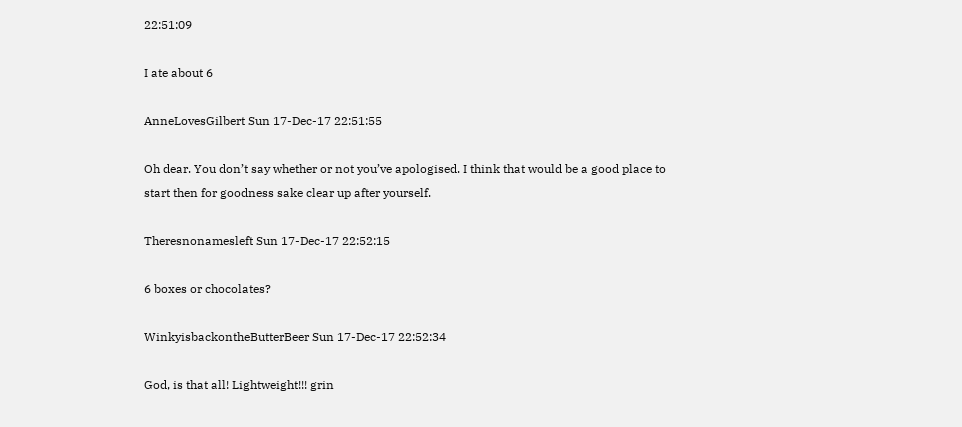22:51:09

I ate about 6

AnneLovesGilbert Sun 17-Dec-17 22:51:55

Oh dear. You don’t say whether or not you’ve apologised. I think that would be a good place to start then for goodness sake clear up after yourself.

Theresnonamesleft Sun 17-Dec-17 22:52:15

6 boxes or chocolates?

WinkyisbackontheButterBeer Sun 17-Dec-17 22:52:34

God, is that all! Lightweight!!! grin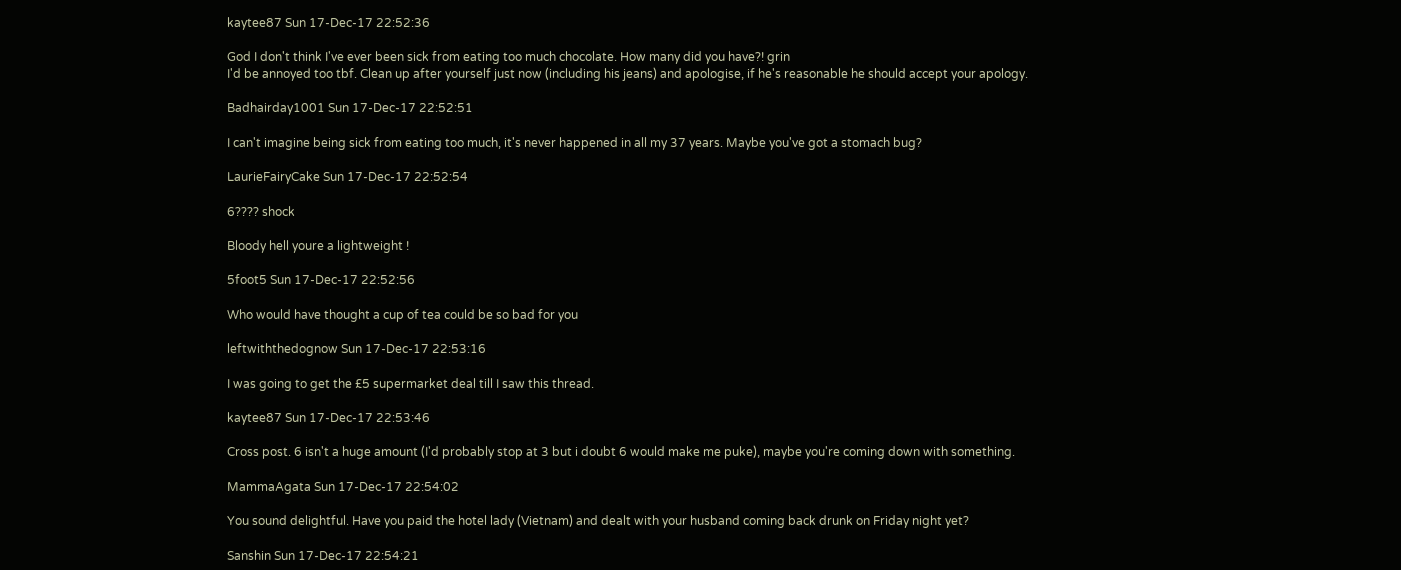kaytee87 Sun 17-Dec-17 22:52:36

God I don't think I've ever been sick from eating too much chocolate. How many did you have?! grin
I'd be annoyed too tbf. Clean up after yourself just now (including his jeans) and apologise, if he's reasonable he should accept your apology.

Badhairday1001 Sun 17-Dec-17 22:52:51

I can't imagine being sick from eating too much, it's never happened in all my 37 years. Maybe you've got a stomach bug?

LaurieFairyCake Sun 17-Dec-17 22:52:54

6???? shock

Bloody hell youre a lightweight !

5foot5 Sun 17-Dec-17 22:52:56

Who would have thought a cup of tea could be so bad for you

leftwiththedognow Sun 17-Dec-17 22:53:16

I was going to get the £5 supermarket deal till I saw this thread.

kaytee87 Sun 17-Dec-17 22:53:46

Cross post. 6 isn't a huge amount (I'd probably stop at 3 but i doubt 6 would make me puke), maybe you're coming down with something.

MammaAgata Sun 17-Dec-17 22:54:02

You sound delightful. Have you paid the hotel lady (Vietnam) and dealt with your husband coming back drunk on Friday night yet?

Sanshin Sun 17-Dec-17 22:54:21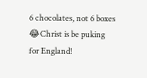6 chocolates, not 6 boxes 😂Christ is be puking for England!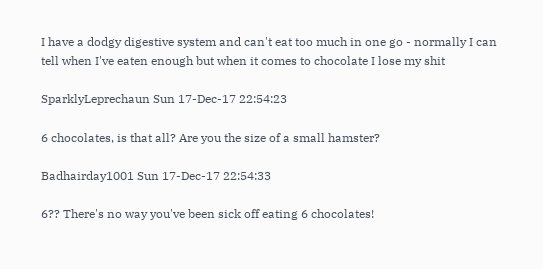I have a dodgy digestive system and can't eat too much in one go - normally I can tell when I've eaten enough but when it comes to chocolate I lose my shit

SparklyLeprechaun Sun 17-Dec-17 22:54:23

6 chocolates, is that all? Are you the size of a small hamster?

Badhairday1001 Sun 17-Dec-17 22:54:33

6?? There's no way you've been sick off eating 6 chocolates!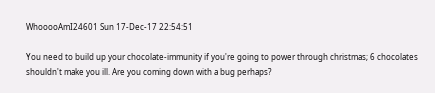WhooooAmI24601 Sun 17-Dec-17 22:54:51

You need to build up your chocolate-immunity if you're going to power through christmas; 6 chocolates shouldn't make you ill. Are you coming down with a bug perhaps?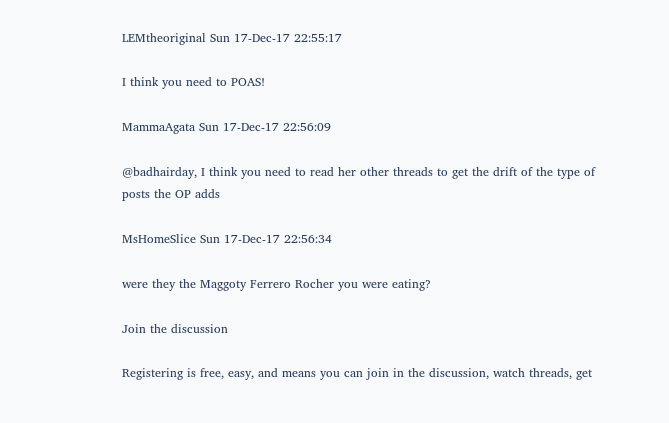LEMtheoriginal Sun 17-Dec-17 22:55:17

I think you need to POAS!

MammaAgata Sun 17-Dec-17 22:56:09

@badhairday, I think you need to read her other threads to get the drift of the type of posts the OP adds

MsHomeSlice Sun 17-Dec-17 22:56:34

were they the Maggoty Ferrero Rocher you were eating?

Join the discussion

Registering is free, easy, and means you can join in the discussion, watch threads, get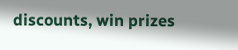discounts, win prizes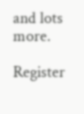and lots more.

Register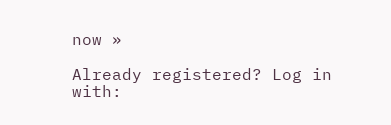now »

Already registered? Log in with: